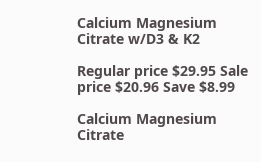Calcium Magnesium Citrate w/D3 & K2

Regular price $29.95 Sale price $20.96 Save $8.99

Calcium Magnesium Citrate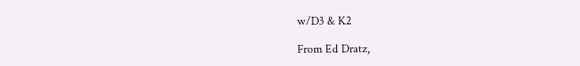w/D3 & K2

From Ed Dratz,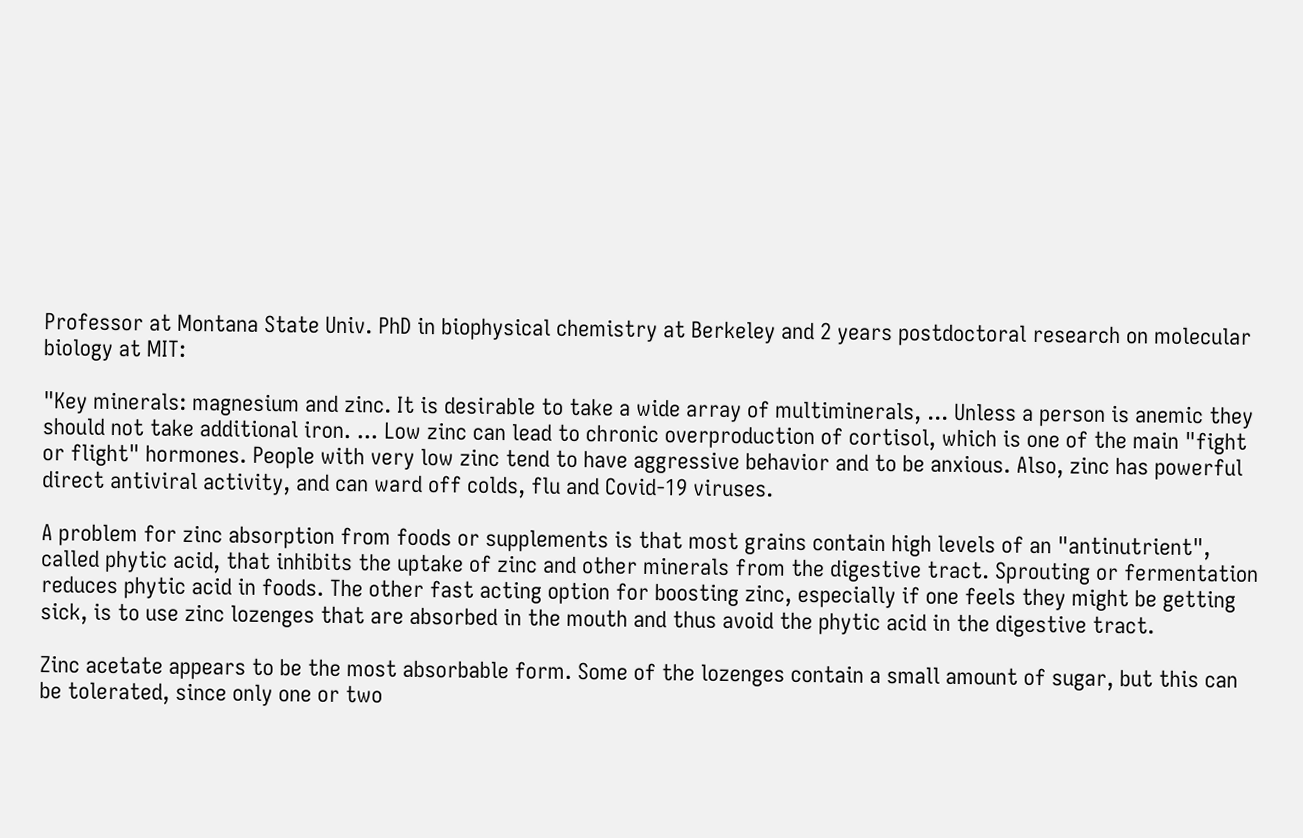Professor at Montana State Univ. PhD in biophysical chemistry at Berkeley and 2 years postdoctoral research on molecular biology at MIT:

"Key minerals: magnesium and zinc. It is desirable to take a wide array of multiminerals, ... Unless a person is anemic they should not take additional iron. ... Low zinc can lead to chronic overproduction of cortisol, which is one of the main "fight or flight" hormones. People with very low zinc tend to have aggressive behavior and to be anxious. Also, zinc has powerful direct antiviral activity, and can ward off colds, flu and Covid-19 viruses.

A problem for zinc absorption from foods or supplements is that most grains contain high levels of an "antinutrient", called phytic acid, that inhibits the uptake of zinc and other minerals from the digestive tract. Sprouting or fermentation reduces phytic acid in foods. The other fast acting option for boosting zinc, especially if one feels they might be getting sick, is to use zinc lozenges that are absorbed in the mouth and thus avoid the phytic acid in the digestive tract.

Zinc acetate appears to be the most absorbable form. Some of the lozenges contain a small amount of sugar, but this can be tolerated, since only one or two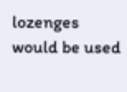lozenges would be used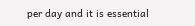per day and it is essential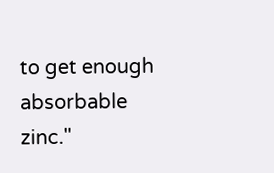to get enough absorbable zinc."